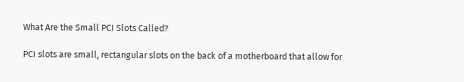What Are the Small PCI Slots Called?

PCI slots are small, rectangular slots on the back of a motherboard that allow for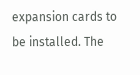expansion cards to be installed. The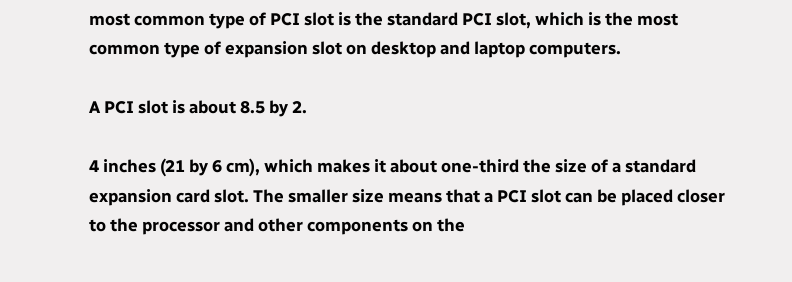most common type of PCI slot is the standard PCI slot, which is the most common type of expansion slot on desktop and laptop computers.

A PCI slot is about 8.5 by 2.

4 inches (21 by 6 cm), which makes it about one-third the size of a standard expansion card slot. The smaller size means that a PCI slot can be placed closer to the processor and other components on the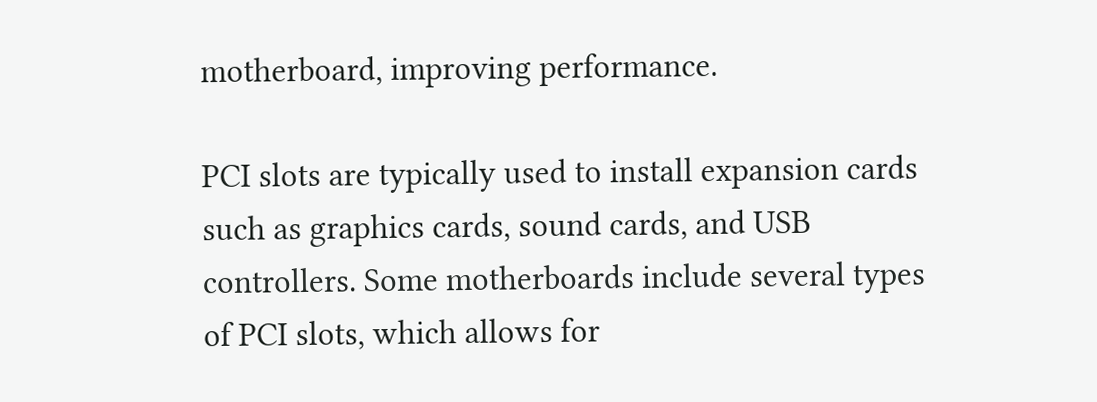motherboard, improving performance.

PCI slots are typically used to install expansion cards such as graphics cards, sound cards, and USB controllers. Some motherboards include several types of PCI slots, which allows for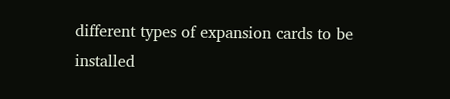different types of expansion cards to be installed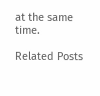at the same time.

Related Posts